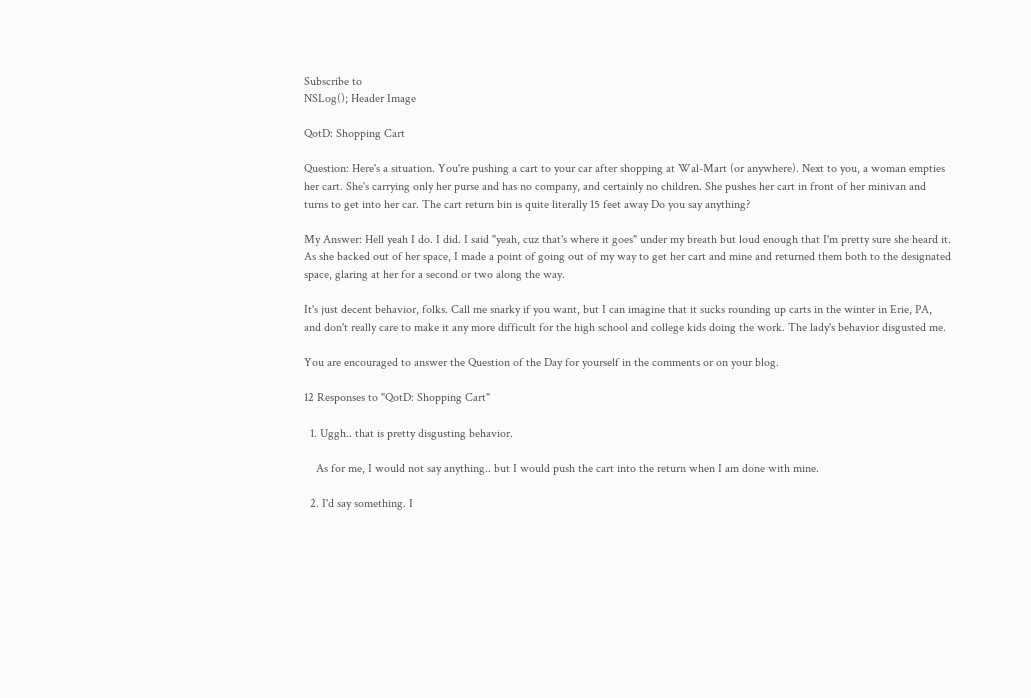Subscribe to
NSLog(); Header Image

QotD: Shopping Cart

Question: Here's a situation. You're pushing a cart to your car after shopping at Wal-Mart (or anywhere). Next to you, a woman empties her cart. She's carrying only her purse and has no company, and certainly no children. She pushes her cart in front of her minivan and turns to get into her car. The cart return bin is quite literally 15 feet away Do you say anything?

My Answer: Hell yeah I do. I did. I said "yeah, cuz that's where it goes" under my breath but loud enough that I'm pretty sure she heard it. As she backed out of her space, I made a point of going out of my way to get her cart and mine and returned them both to the designated space, glaring at her for a second or two along the way.

It's just decent behavior, folks. Call me snarky if you want, but I can imagine that it sucks rounding up carts in the winter in Erie, PA, and don't really care to make it any more difficult for the high school and college kids doing the work. The lady's behavior disgusted me.

You are encouraged to answer the Question of the Day for yourself in the comments or on your blog.

12 Responses to "QotD: Shopping Cart"

  1. Uggh.. that is pretty disgusting behavior.

    As for me, I would not say anything.. but I would push the cart into the return when I am done with mine.

  2. I'd say something. I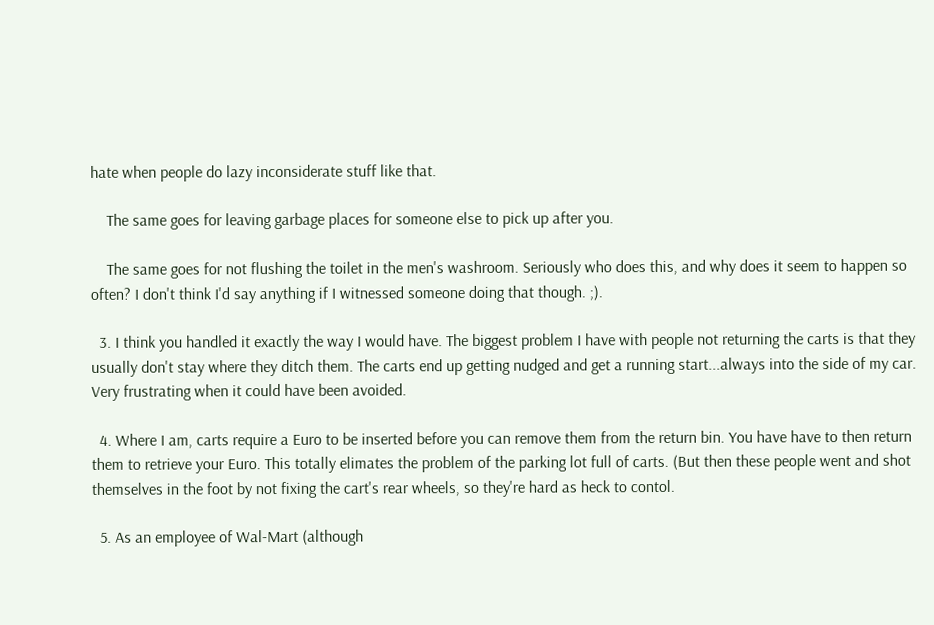hate when people do lazy inconsiderate stuff like that.

    The same goes for leaving garbage places for someone else to pick up after you.

    The same goes for not flushing the toilet in the men's washroom. Seriously who does this, and why does it seem to happen so often? I don't think I'd say anything if I witnessed someone doing that though. ;).

  3. I think you handled it exactly the way I would have. The biggest problem I have with people not returning the carts is that they usually don't stay where they ditch them. The carts end up getting nudged and get a running start...always into the side of my car. Very frustrating when it could have been avoided.

  4. Where I am, carts require a Euro to be inserted before you can remove them from the return bin. You have have to then return them to retrieve your Euro. This totally elimates the problem of the parking lot full of carts. (But then these people went and shot themselves in the foot by not fixing the cart's rear wheels, so they're hard as heck to contol.

  5. As an employee of Wal-Mart (although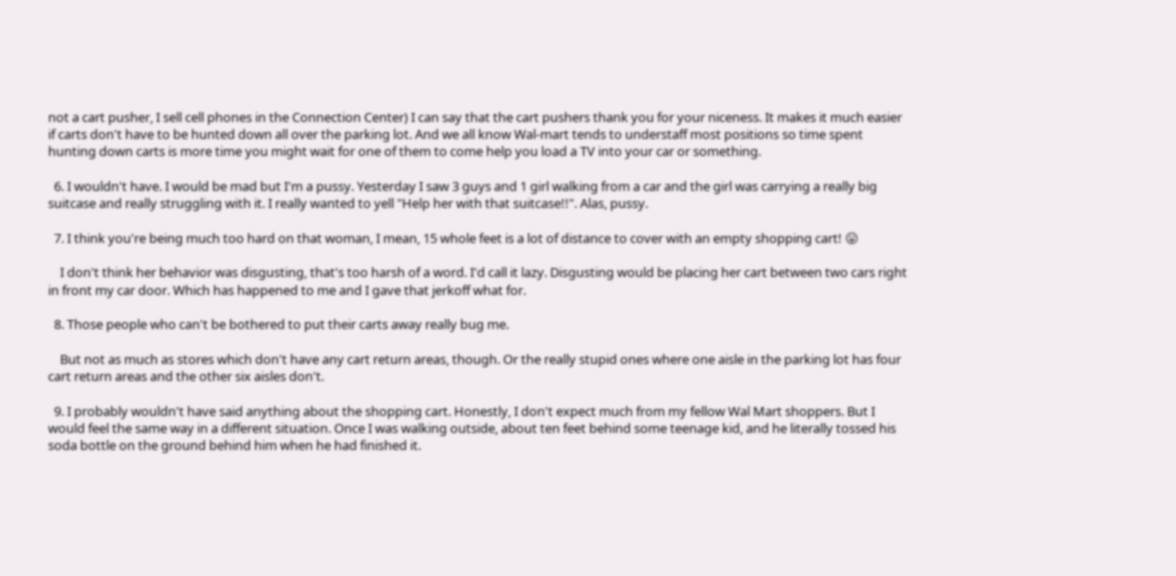not a cart pusher, I sell cell phones in the Connection Center) I can say that the cart pushers thank you for your niceness. It makes it much easier if carts don't have to be hunted down all over the parking lot. And we all know Wal-mart tends to understaff most positions so time spent hunting down carts is more time you might wait for one of them to come help you load a TV into your car or something.

  6. I wouldn't have. I would be mad but I'm a pussy. Yesterday I saw 3 guys and 1 girl walking from a car and the girl was carrying a really big suitcase and really struggling with it. I really wanted to yell "Help her with that suitcase!!". Alas, pussy.

  7. I think you're being much too hard on that woman, I mean, 15 whole feet is a lot of distance to cover with an empty shopping cart! 😛

    I don't think her behavior was disgusting, that's too harsh of a word. I'd call it lazy. Disgusting would be placing her cart between two cars right in front my car door. Which has happened to me and I gave that jerkoff what for.

  8. Those people who can't be bothered to put their carts away really bug me.

    But not as much as stores which don't have any cart return areas, though. Or the really stupid ones where one aisle in the parking lot has four cart return areas and the other six aisles don't.

  9. I probably wouldn't have said anything about the shopping cart. Honestly, I don't expect much from my fellow Wal Mart shoppers. But I would feel the same way in a different situation. Once I was walking outside, about ten feet behind some teenage kid, and he literally tossed his soda bottle on the ground behind him when he had finished it.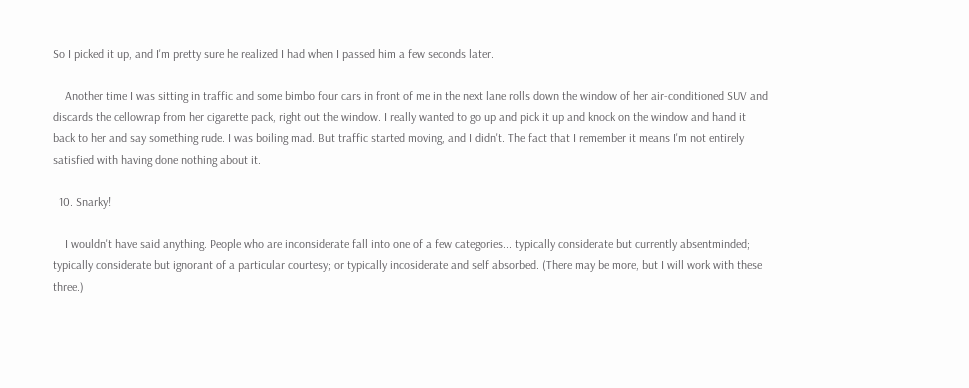So I picked it up, and I'm pretty sure he realized I had when I passed him a few seconds later.

    Another time I was sitting in traffic and some bimbo four cars in front of me in the next lane rolls down the window of her air-conditioned SUV and discards the cellowrap from her cigarette pack, right out the window. I really wanted to go up and pick it up and knock on the window and hand it back to her and say something rude. I was boiling mad. But traffic started moving, and I didn't. The fact that I remember it means I'm not entirely satisfied with having done nothing about it.

  10. Snarky!

    I wouldn't have said anything. People who are inconsiderate fall into one of a few categories... typically considerate but currently absentminded; typically considerate but ignorant of a particular courtesy; or typically incosiderate and self absorbed. (There may be more, but I will work with these three.)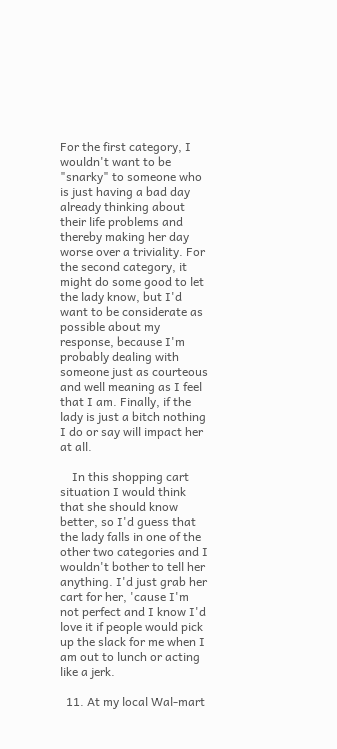For the first category, I wouldn't want to be "snarky" to someone who is just having a bad day already thinking about their life problems and thereby making her day worse over a triviality. For the second category, it might do some good to let the lady know, but I'd want to be considerate as possible about my response, because I'm probably dealing with someone just as courteous and well meaning as I feel that I am. Finally, if the lady is just a bitch nothing I do or say will impact her at all.

    In this shopping cart situation I would think that she should know better, so I'd guess that the lady falls in one of the other two categories and I wouldn't bother to tell her anything. I'd just grab her cart for her, 'cause I'm not perfect and I know I'd love it if people would pick up the slack for me when I am out to lunch or acting like a jerk.

  11. At my local Wal-mart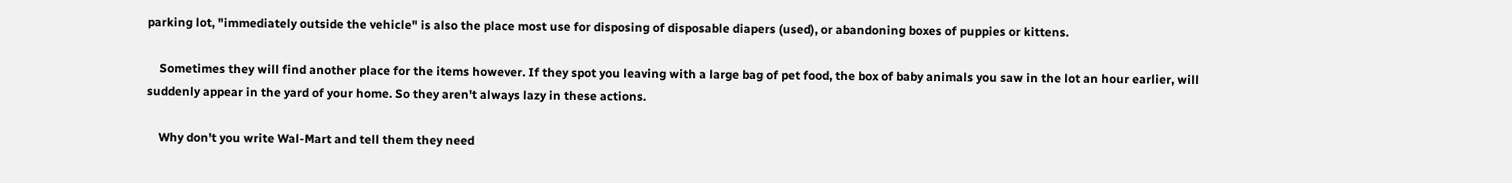parking lot, "immediately outside the vehicle" is also the place most use for disposing of disposable diapers (used), or abandoning boxes of puppies or kittens.

    Sometimes they will find another place for the items however. If they spot you leaving with a large bag of pet food, the box of baby animals you saw in the lot an hour earlier, will suddenly appear in the yard of your home. So they aren't always lazy in these actions.

    Why don't you write Wal-Mart and tell them they need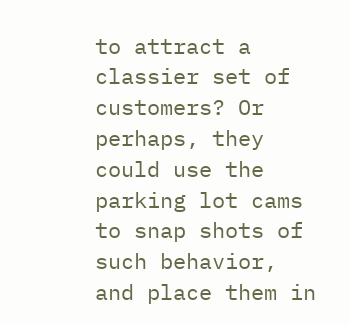to attract a classier set of customers? Or perhaps, they could use the parking lot cams to snap shots of such behavior, and place them in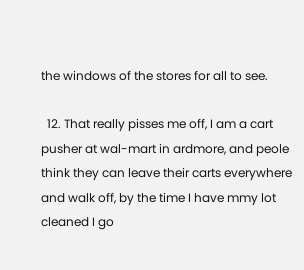the windows of the stores for all to see.

  12. That really pisses me off, I am a cart pusher at wal-mart in ardmore, and peole think they can leave their carts everywhere and walk off, by the time I have mmy lot cleaned I go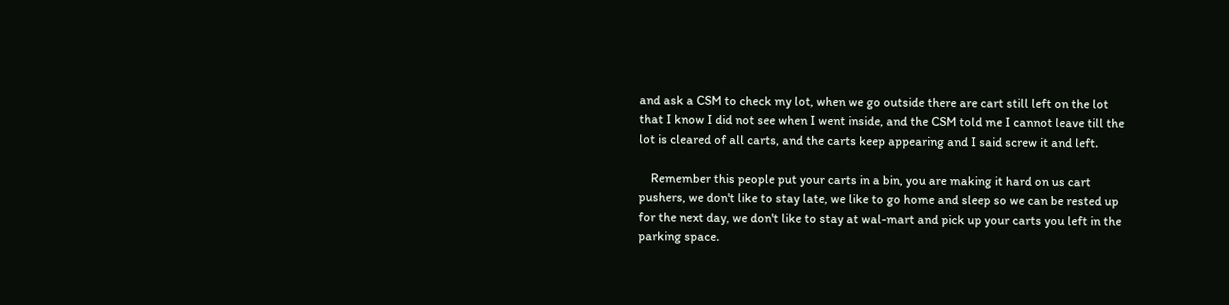and ask a CSM to check my lot, when we go outside there are cart still left on the lot that I know I did not see when I went inside, and the CSM told me I cannot leave till the lot is cleared of all carts, and the carts keep appearing and I said screw it and left.

    Remember this people put your carts in a bin, you are making it hard on us cart pushers, we don't like to stay late, we like to go home and sleep so we can be rested up for the next day, we don't like to stay at wal-mart and pick up your carts you left in the parking space.